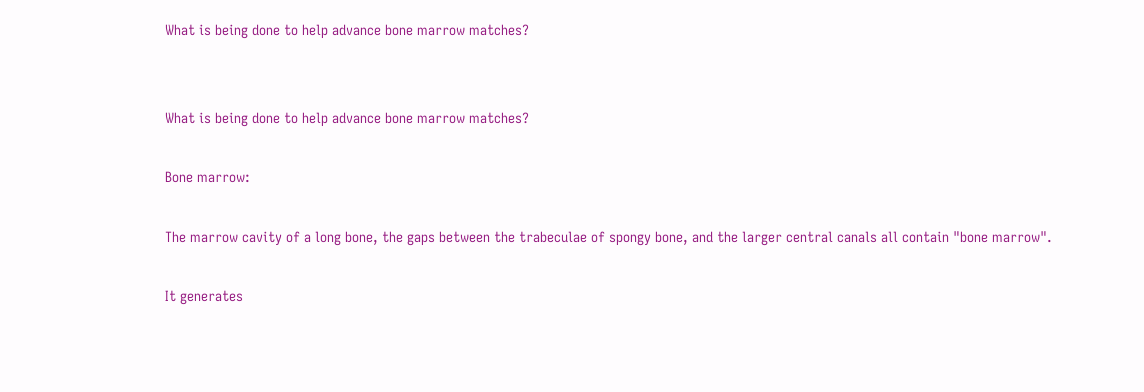What is being done to help advance bone marrow matches?


What is being done to help advance bone marrow matches?

Bone marrow:

The marrow cavity of a long bone, the gaps between the trabeculae of spongy bone, and the larger central canals all contain "bone marrow".

It generates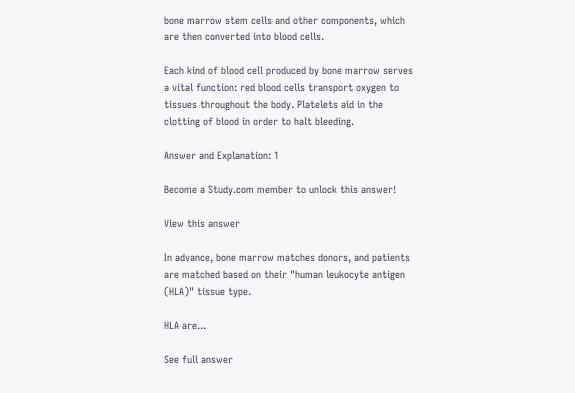bone marrow stem cells and other components, which are then converted into blood cells.

Each kind of blood cell produced by bone marrow serves a vital function: red blood cells transport oxygen to tissues throughout the body. Platelets aid in the clotting of blood in order to halt bleeding.

Answer and Explanation: 1

Become a Study.com member to unlock this answer!

View this answer

In advance, bone marrow matches donors, and patients are matched based on their "human leukocyte antigen (HLA)" tissue type.

HLA are...

See full answer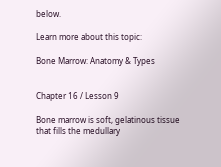below.

Learn more about this topic:

Bone Marrow: Anatomy & Types


Chapter 16 / Lesson 9

Bone marrow is soft, gelatinous tissue that fills the medullary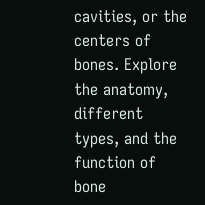cavities, or the centers of bones. Explore the anatomy, different types, and the function of bone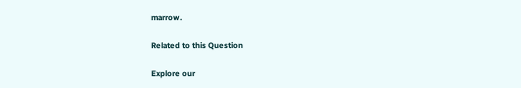marrow.

Related to this Question

Explore our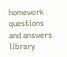homework questions and answers library